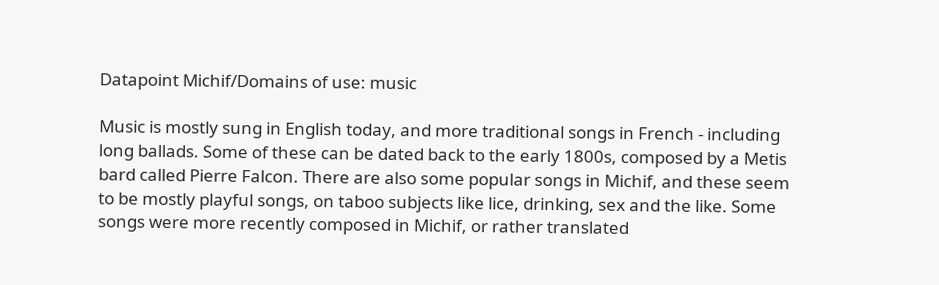Datapoint Michif/Domains of use: music

Music is mostly sung in English today, and more traditional songs in French - including long ballads. Some of these can be dated back to the early 1800s, composed by a Metis bard called Pierre Falcon. There are also some popular songs in Michif, and these seem to be mostly playful songs, on taboo subjects like lice, drinking, sex and the like. Some songs were more recently composed in Michif, or rather translated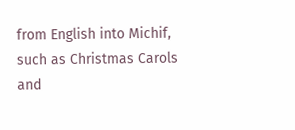from English into Michif, such as Christmas Carols and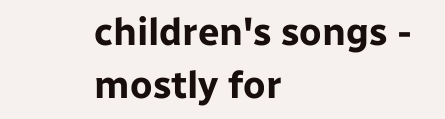children's songs - mostly for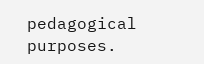pedagogical purposes.